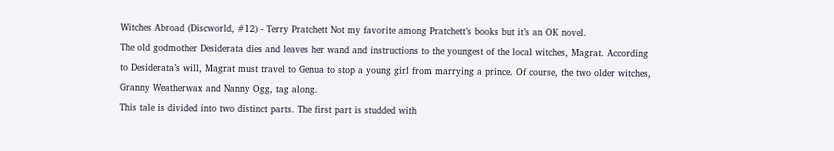Witches Abroad (Discworld, #12) - Terry Pratchett Not my favorite among Pratchett’s books but it’s an OK novel.
The old godmother Desiderata dies and leaves her wand and instructions to the youngest of the local witches, Magrat. According to Desiderata’s will, Magrat must travel to Genua to stop a young girl from marrying a prince. Of course, the two older witches, Granny Weatherwax and Nanny Ogg, tag along.
This tale is divided into two distinct parts. The first part is studded with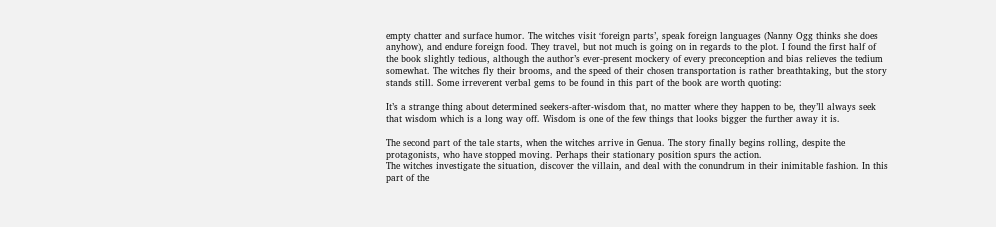empty chatter and surface humor. The witches visit ‘foreign parts’, speak foreign languages (Nanny Ogg thinks she does anyhow), and endure foreign food. They travel, but not much is going on in regards to the plot. I found the first half of the book slightly tedious, although the author’s ever-present mockery of every preconception and bias relieves the tedium somewhat. The witches fly their brooms, and the speed of their chosen transportation is rather breathtaking, but the story stands still. Some irreverent verbal gems to be found in this part of the book are worth quoting:

It’s a strange thing about determined seekers-after-wisdom that, no matter where they happen to be, they’ll always seek that wisdom which is a long way off. Wisdom is one of the few things that looks bigger the further away it is.

The second part of the tale starts, when the witches arrive in Genua. The story finally begins rolling, despite the protagonists, who have stopped moving. Perhaps their stationary position spurs the action.
The witches investigate the situation, discover the villain, and deal with the conundrum in their inimitable fashion. In this part of the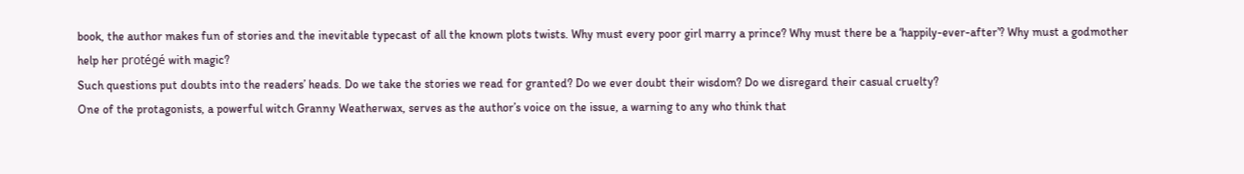book, the author makes fun of stories and the inevitable typecast of all the known plots twists. Why must every poor girl marry a prince? Why must there be a ‘happily-ever-after’? Why must a godmother help her protégé with magic?
Such questions put doubts into the readers’ heads. Do we take the stories we read for granted? Do we ever doubt their wisdom? Do we disregard their casual cruelty?
One of the protagonists, a powerful witch Granny Weatherwax, serves as the author’s voice on the issue, a warning to any who think that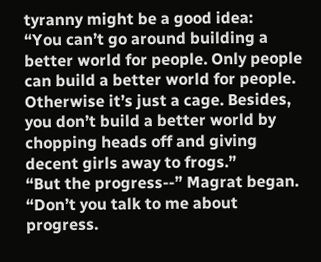tyranny might be a good idea:
“You can’t go around building a better world for people. Only people can build a better world for people. Otherwise it’s just a cage. Besides, you don’t build a better world by chopping heads off and giving decent girls away to frogs.”
“But the progress--” Magrat began.
“Don’t you talk to me about progress.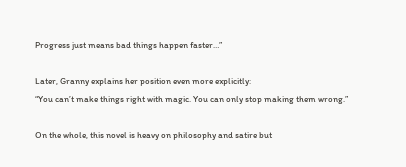Progress just means bad things happen faster…”

Later, Granny explains her position even more explicitly:
“You can’t make things right with magic. You can only stop making them wrong.”

On the whole, this novel is heavy on philosophy and satire but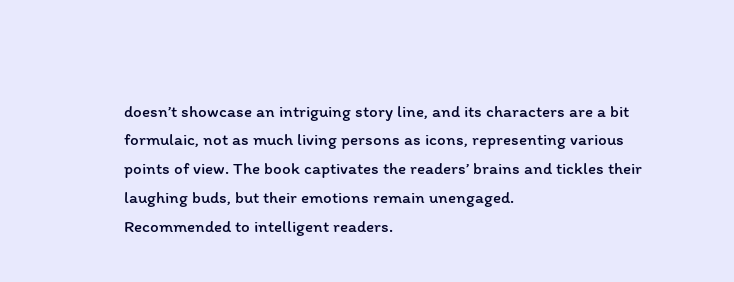doesn’t showcase an intriguing story line, and its characters are a bit formulaic, not as much living persons as icons, representing various points of view. The book captivates the readers’ brains and tickles their laughing buds, but their emotions remain unengaged.
Recommended to intelligent readers.